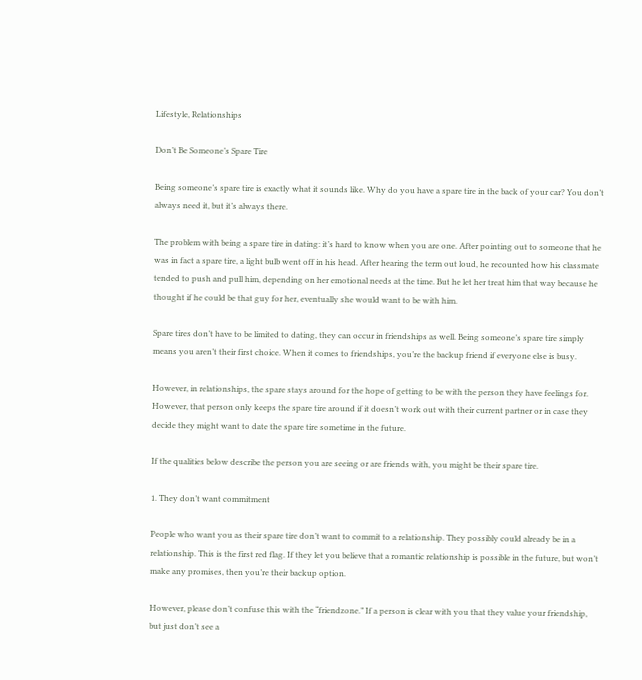Lifestyle, Relationships

Don’t Be Someone’s Spare Tire

Being someone’s spare tire is exactly what it sounds like. Why do you have a spare tire in the back of your car? You don’t always need it, but it’s always there.

The problem with being a spare tire in dating: it’s hard to know when you are one. After pointing out to someone that he was in fact a spare tire, a light bulb went off in his head. After hearing the term out loud, he recounted how his classmate tended to push and pull him, depending on her emotional needs at the time. But he let her treat him that way because he thought if he could be that guy for her, eventually she would want to be with him.

Spare tires don’t have to be limited to dating, they can occur in friendships as well. Being someone’s spare tire simply means you aren’t their first choice. When it comes to friendships, you’re the backup friend if everyone else is busy.

However, in relationships, the spare stays around for the hope of getting to be with the person they have feelings for. However, that person only keeps the spare tire around if it doesn’t work out with their current partner or in case they decide they might want to date the spare tire sometime in the future.

If the qualities below describe the person you are seeing or are friends with, you might be their spare tire.

1. They don’t want commitment

People who want you as their spare tire don’t want to commit to a relationship. They possibly could already be in a relationship. This is the first red flag. If they let you believe that a romantic relationship is possible in the future, but won’t make any promises, then you’re their backup option.

However, please don’t confuse this with the “friendzone.” If a person is clear with you that they value your friendship, but just don’t see a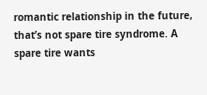romantic relationship in the future, that’s not spare tire syndrome. A spare tire wants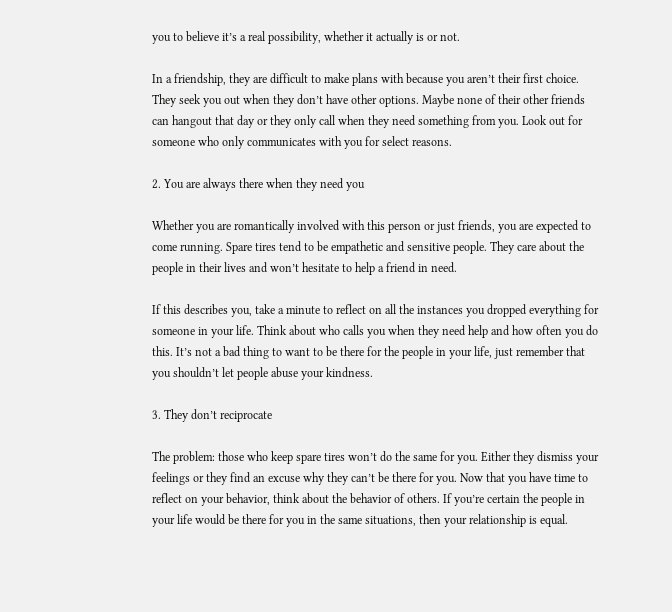you to believe it’s a real possibility, whether it actually is or not.

In a friendship, they are difficult to make plans with because you aren’t their first choice. They seek you out when they don’t have other options. Maybe none of their other friends can hangout that day or they only call when they need something from you. Look out for someone who only communicates with you for select reasons.

2. You are always there when they need you

Whether you are romantically involved with this person or just friends, you are expected to come running. Spare tires tend to be empathetic and sensitive people. They care about the people in their lives and won’t hesitate to help a friend in need.

If this describes you, take a minute to reflect on all the instances you dropped everything for someone in your life. Think about who calls you when they need help and how often you do this. It’s not a bad thing to want to be there for the people in your life, just remember that you shouldn’t let people abuse your kindness.

3. They don’t reciprocate

The problem: those who keep spare tires won’t do the same for you. Either they dismiss your feelings or they find an excuse why they can’t be there for you. Now that you have time to reflect on your behavior, think about the behavior of others. If you’re certain the people in your life would be there for you in the same situations, then your relationship is equal.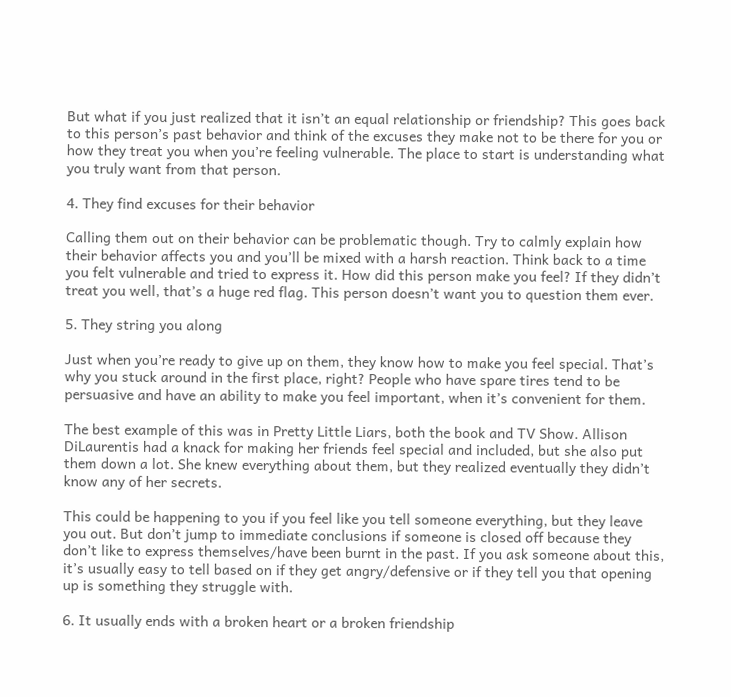But what if you just realized that it isn’t an equal relationship or friendship? This goes back to this person’s past behavior and think of the excuses they make not to be there for you or how they treat you when you’re feeling vulnerable. The place to start is understanding what you truly want from that person.

4. They find excuses for their behavior

Calling them out on their behavior can be problematic though. Try to calmly explain how their behavior affects you and you’ll be mixed with a harsh reaction. Think back to a time you felt vulnerable and tried to express it. How did this person make you feel? If they didn’t treat you well, that’s a huge red flag. This person doesn’t want you to question them ever.

5. They string you along

Just when you’re ready to give up on them, they know how to make you feel special. That’s why you stuck around in the first place, right? People who have spare tires tend to be persuasive and have an ability to make you feel important, when it’s convenient for them.

The best example of this was in Pretty Little Liars, both the book and TV Show. Allison DiLaurentis had a knack for making her friends feel special and included, but she also put them down a lot. She knew everything about them, but they realized eventually they didn’t know any of her secrets.

This could be happening to you if you feel like you tell someone everything, but they leave you out. But don’t jump to immediate conclusions if someone is closed off because they don’t like to express themselves/have been burnt in the past. If you ask someone about this, it’s usually easy to tell based on if they get angry/defensive or if they tell you that opening up is something they struggle with.

6. It usually ends with a broken heart or a broken friendship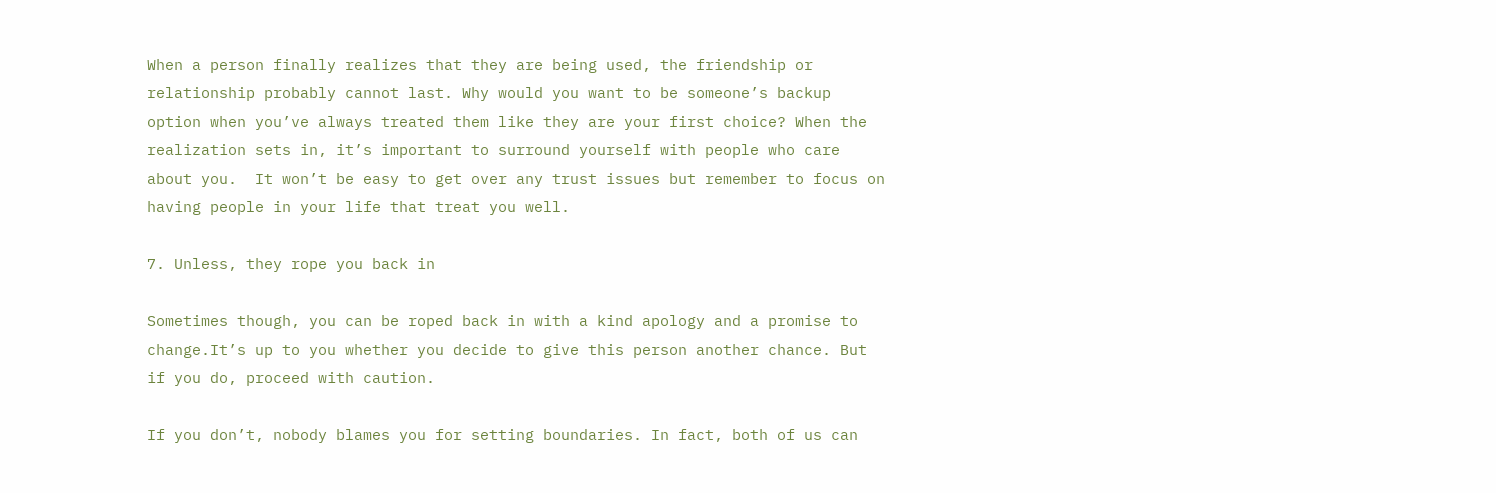When a person finally realizes that they are being used, the friendship or relationship probably cannot last. Why would you want to be someone’s backup option when you’ve always treated them like they are your first choice? When the realization sets in, it’s important to surround yourself with people who care about you.  It won’t be easy to get over any trust issues but remember to focus on having people in your life that treat you well.

7. Unless, they rope you back in

Sometimes though, you can be roped back in with a kind apology and a promise to change.It’s up to you whether you decide to give this person another chance. But if you do, proceed with caution.

If you don’t, nobody blames you for setting boundaries. In fact, both of us can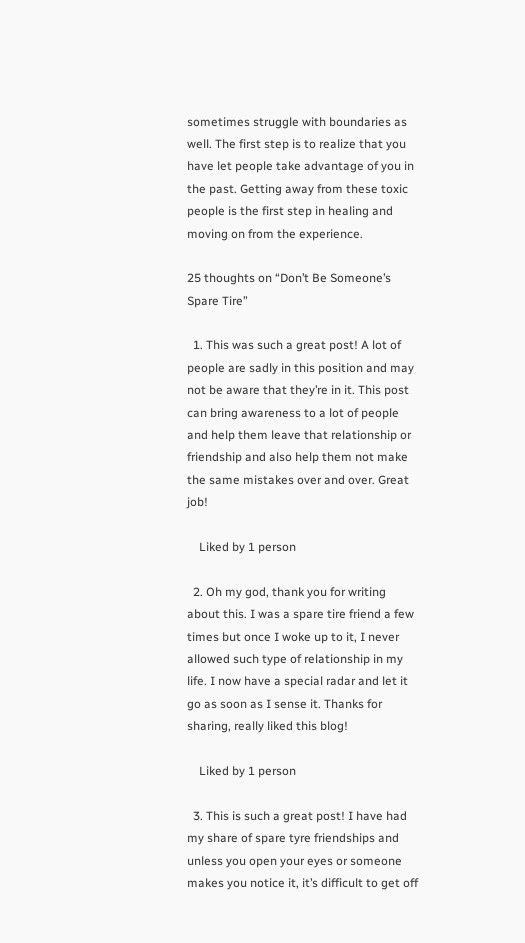sometimes struggle with boundaries as well. The first step is to realize that you have let people take advantage of you in the past. Getting away from these toxic people is the first step in healing and moving on from the experience.

25 thoughts on “Don’t Be Someone’s Spare Tire”

  1. This was such a great post! A lot of people are sadly in this position and may not be aware that they’re in it. This post can bring awareness to a lot of people and help them leave that relationship or friendship and also help them not make the same mistakes over and over. Great job!

    Liked by 1 person

  2. Oh my god, thank you for writing about this. I was a spare tire friend a few times but once I woke up to it, I never allowed such type of relationship in my life. I now have a special radar and let it go as soon as I sense it. Thanks for sharing, really liked this blog!

    Liked by 1 person

  3. This is such a great post! I have had my share of spare tyre friendships and unless you open your eyes or someone makes you notice it, it’s difficult to get off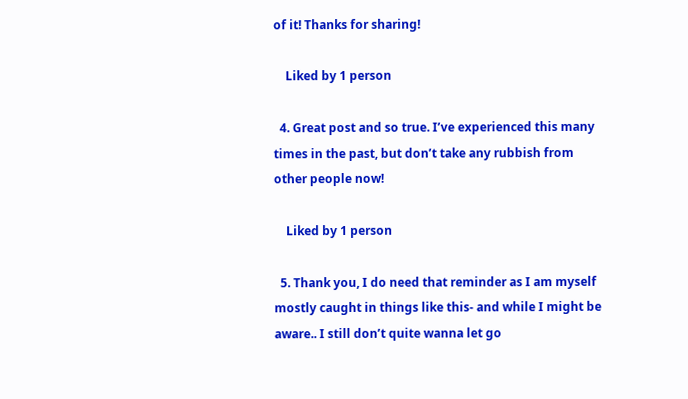of it! Thanks for sharing!

    Liked by 1 person

  4. Great post and so true. I’ve experienced this many times in the past, but don’t take any rubbish from other people now!

    Liked by 1 person

  5. Thank you, I do need that reminder as I am myself mostly caught in things like this- and while I might be aware.. I still don’t quite wanna let go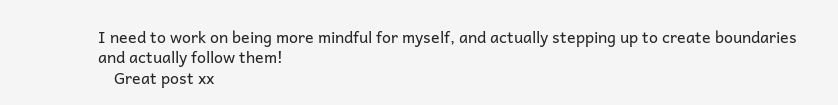I need to work on being more mindful for myself, and actually stepping up to create boundaries and actually follow them!
    Great post xx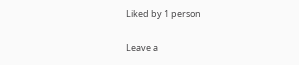Liked by 1 person

Leave a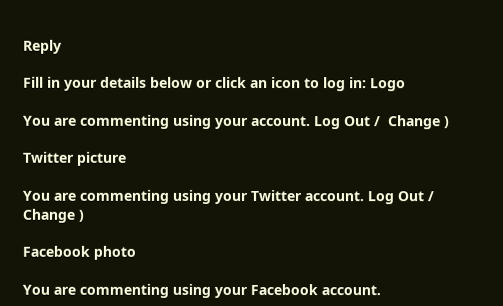Reply

Fill in your details below or click an icon to log in: Logo

You are commenting using your account. Log Out /  Change )

Twitter picture

You are commenting using your Twitter account. Log Out /  Change )

Facebook photo

You are commenting using your Facebook account.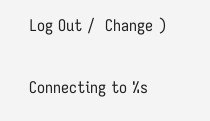Log Out /  Change )

Connecting to %s